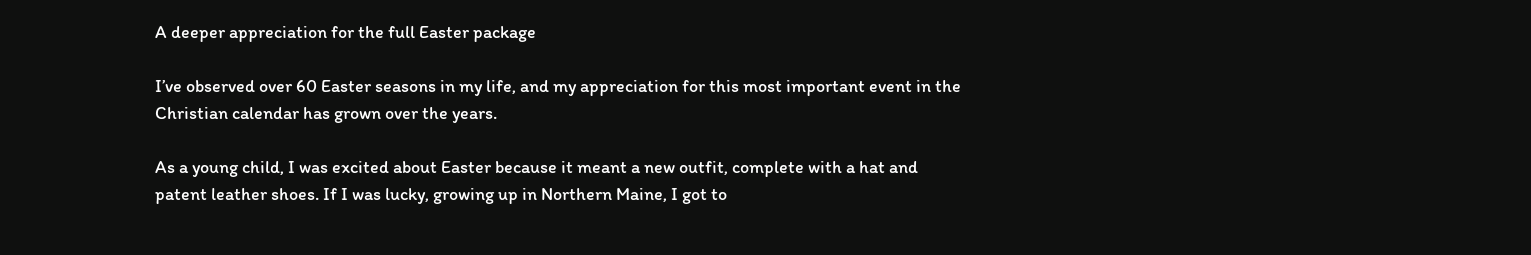A deeper appreciation for the full Easter package

I’ve observed over 60 Easter seasons in my life, and my appreciation for this most important event in the Christian calendar has grown over the years.

As a young child, I was excited about Easter because it meant a new outfit, complete with a hat and patent leather shoes. If I was lucky, growing up in Northern Maine, I got to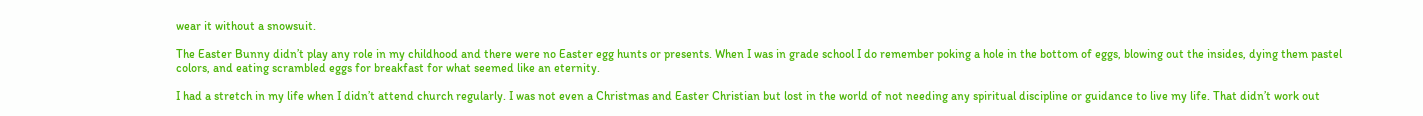wear it without a snowsuit.

The Easter Bunny didn’t play any role in my childhood and there were no Easter egg hunts or presents. When I was in grade school I do remember poking a hole in the bottom of eggs, blowing out the insides, dying them pastel colors, and eating scrambled eggs for breakfast for what seemed like an eternity.

I had a stretch in my life when I didn’t attend church regularly. I was not even a Christmas and Easter Christian but lost in the world of not needing any spiritual discipline or guidance to live my life. That didn’t work out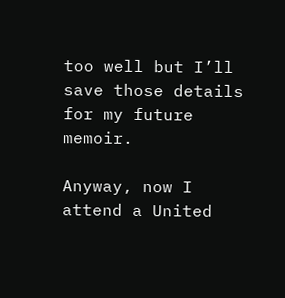too well but I’ll save those details for my future memoir.

Anyway, now I attend a United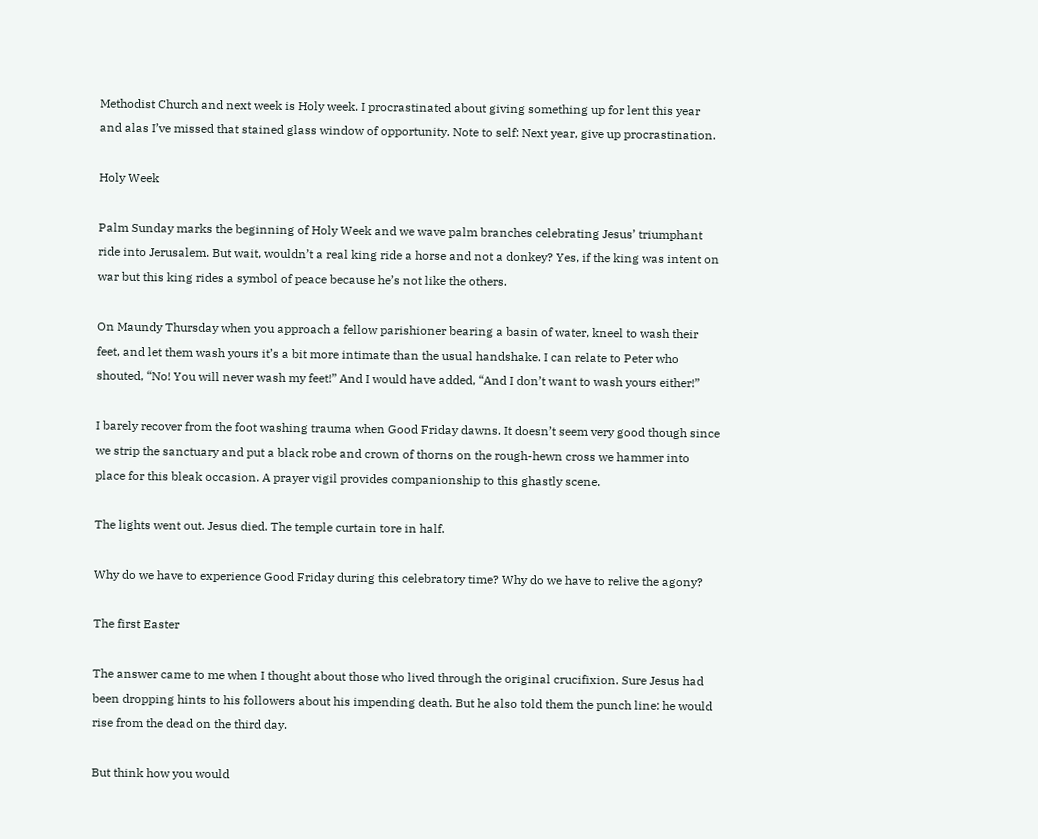Methodist Church and next week is Holy week. I procrastinated about giving something up for lent this year and alas I’ve missed that stained glass window of opportunity. Note to self: Next year, give up procrastination.

Holy Week

Palm Sunday marks the beginning of Holy Week and we wave palm branches celebrating Jesus’ triumphant ride into Jerusalem. But wait, wouldn’t a real king ride a horse and not a donkey? Yes, if the king was intent on war but this king rides a symbol of peace because he’s not like the others.

On Maundy Thursday when you approach a fellow parishioner bearing a basin of water, kneel to wash their feet, and let them wash yours it’s a bit more intimate than the usual handshake. I can relate to Peter who shouted, “No! You will never wash my feet!” And I would have added, “And I don’t want to wash yours either!”

I barely recover from the foot washing trauma when Good Friday dawns. It doesn’t seem very good though since we strip the sanctuary and put a black robe and crown of thorns on the rough-hewn cross we hammer into place for this bleak occasion. A prayer vigil provides companionship to this ghastly scene.

The lights went out. Jesus died. The temple curtain tore in half.

Why do we have to experience Good Friday during this celebratory time? Why do we have to relive the agony?

The first Easter

The answer came to me when I thought about those who lived through the original crucifixion. Sure Jesus had been dropping hints to his followers about his impending death. But he also told them the punch line: he would rise from the dead on the third day.

But think how you would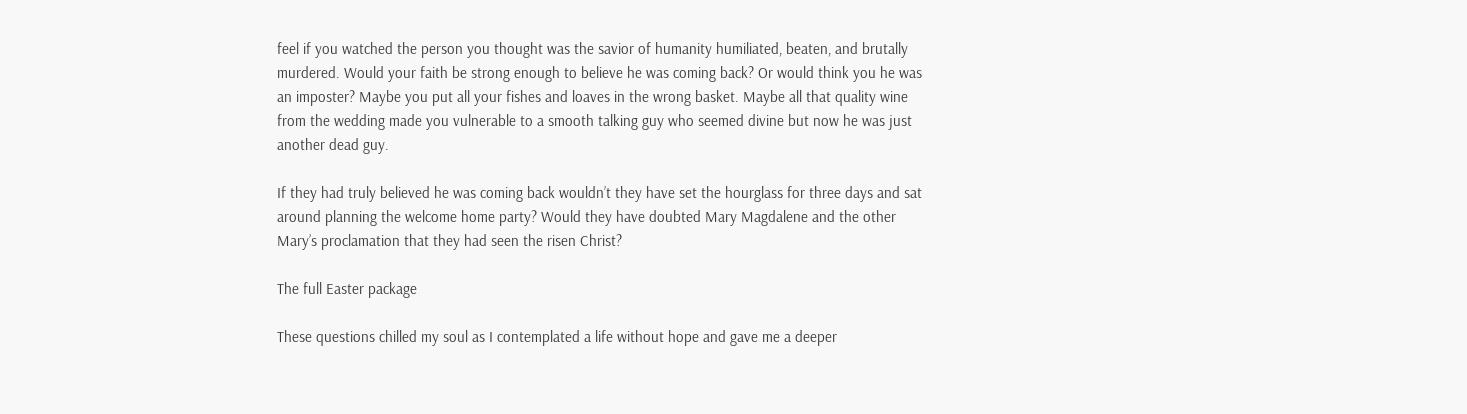feel if you watched the person you thought was the savior of humanity humiliated, beaten, and brutally murdered. Would your faith be strong enough to believe he was coming back? Or would think you he was an imposter? Maybe you put all your fishes and loaves in the wrong basket. Maybe all that quality wine from the wedding made you vulnerable to a smooth talking guy who seemed divine but now he was just another dead guy.

If they had truly believed he was coming back wouldn’t they have set the hourglass for three days and sat around planning the welcome home party? Would they have doubted Mary Magdalene and the other Mary’s proclamation that they had seen the risen Christ?

The full Easter package

These questions chilled my soul as I contemplated a life without hope and gave me a deeper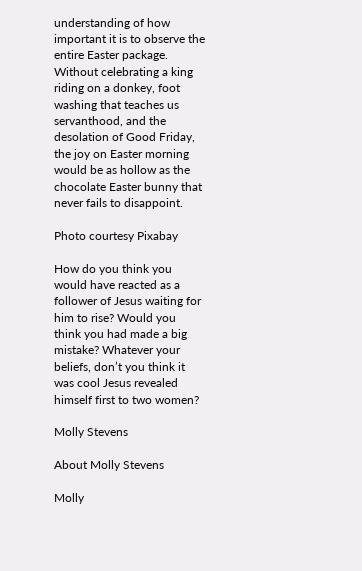understanding of how important it is to observe the entire Easter package. Without celebrating a king riding on a donkey, foot washing that teaches us servanthood, and the desolation of Good Friday, the joy on Easter morning would be as hollow as the chocolate Easter bunny that never fails to disappoint.

Photo courtesy Pixabay

How do you think you would have reacted as a follower of Jesus waiting for him to rise? Would you think you had made a big mistake? Whatever your beliefs, don’t you think it was cool Jesus revealed himself first to two women?

Molly Stevens

About Molly Stevens

Molly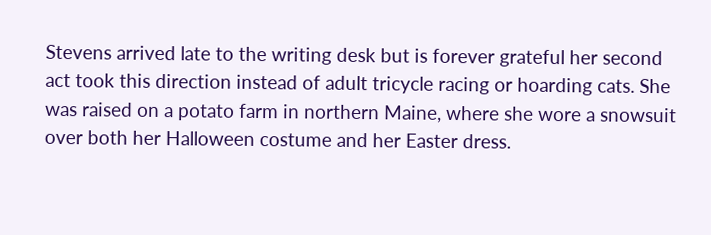Stevens arrived late to the writing desk but is forever grateful her second act took this direction instead of adult tricycle racing or hoarding cats. She was raised on a potato farm in northern Maine, where she wore a snowsuit over both her Halloween costume and her Easter dress.